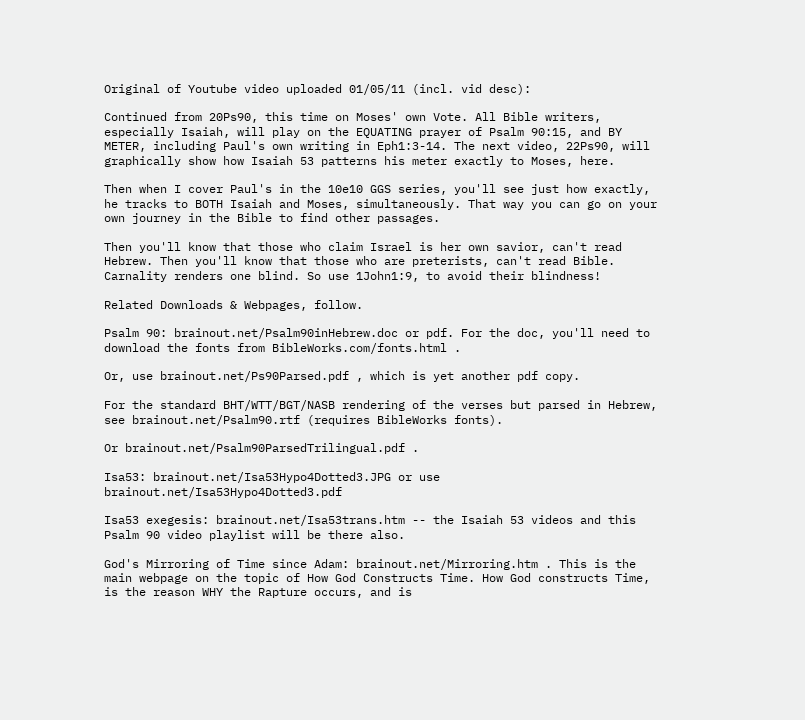Original of Youtube video uploaded 01/05/11 (incl. vid desc):

Continued from 20Ps90, this time on Moses' own Vote. All Bible writers, especially Isaiah, will play on the EQUATING prayer of Psalm 90:15, and BY METER, including Paul's own writing in Eph1:3-14. The next video, 22Ps90, will graphically show how Isaiah 53 patterns his meter exactly to Moses, here.

Then when I cover Paul's in the 10e10 GGS series, you'll see just how exactly, he tracks to BOTH Isaiah and Moses, simultaneously. That way you can go on your own journey in the Bible to find other passages.

Then you'll know that those who claim Israel is her own savior, can't read Hebrew. Then you'll know that those who are preterists, can't read Bible. Carnality renders one blind. So use 1John1:9, to avoid their blindness!

Related Downloads & Webpages, follow.

Psalm 90: brainout.net/Psalm90inHebrew.doc or pdf. For the doc, you'll need to download the fonts from BibleWorks.com/fonts.html .

Or, use brainout.net/Ps90Parsed.pdf , which is yet another pdf copy.

For the standard BHT/WTT/BGT/NASB rendering of the verses but parsed in Hebrew, see brainout.net/Psalm90.rtf (requires BibleWorks fonts).

Or brainout.net/Psalm90ParsedTrilingual.pdf .

Isa53: brainout.net/Isa53Hypo4Dotted3.JPG or use brainout.net/Isa53Hypo4Dotted3.pdf

Isa53 exegesis: brainout.net/Isa53trans.htm -- the Isaiah 53 videos and this Psalm 90 video playlist will be there also.

God's Mirroring of Time since Adam: brainout.net/Mirroring.htm . This is the main webpage on the topic of How God Constructs Time. How God constructs Time, is the reason WHY the Rapture occurs, and is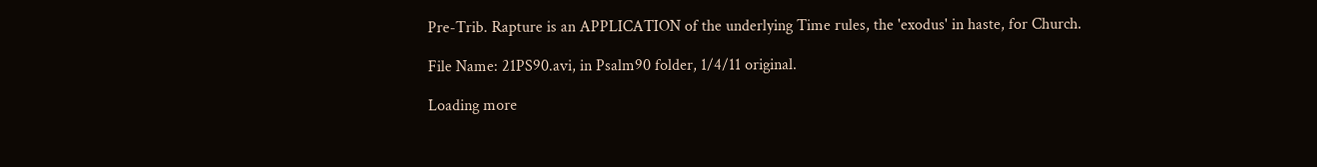Pre-Trib. Rapture is an APPLICATION of the underlying Time rules, the 'exodus' in haste, for Church.

File Name: 21PS90.avi, in Psalm90 folder, 1/4/11 original.

Loading more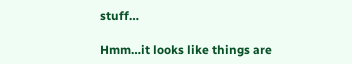stuff…

Hmm…it looks like things are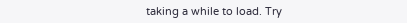taking a while to load. Try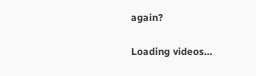again?

Loading videos…